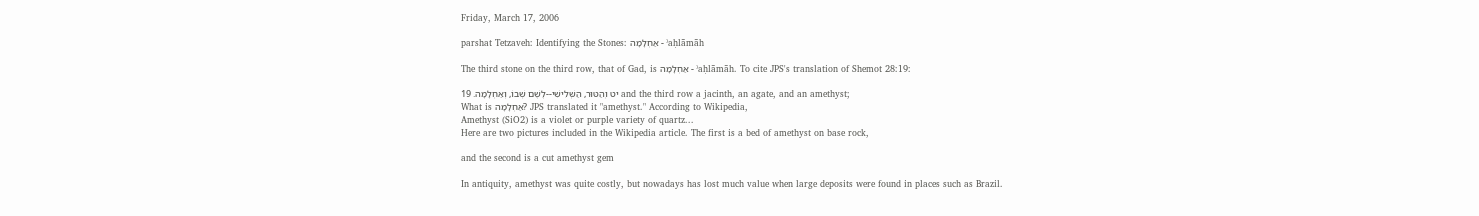Friday, March 17, 2006

parshat Tetzaveh: Identifying the Stones: אַחְלָמָה - ʾaḥlāmāh

The third stone on the third row, that of Gad, is אַחְלָמָה - ʾaḥlāmāh. To cite JPS's translation of Shemot 28:19:

יט וְהַטּוּר, הַשְּׁלִישִׁי--לֶשֶׁם שְׁבוֹ, וְאַחְלָמָה. 19 and the third row a jacinth, an agate, and an amethyst;
What is אַחְלָמָה? JPS translated it "amethyst." According to Wikipedia,
Amethyst (SiO2) is a violet or purple variety of quartz...
Here are two pictures included in the Wikipedia article. The first is a bed of amethyst on base rock,

and the second is a cut amethyst gem

In antiquity, amethyst was quite costly, but nowadays has lost much value when large deposits were found in places such as Brazil.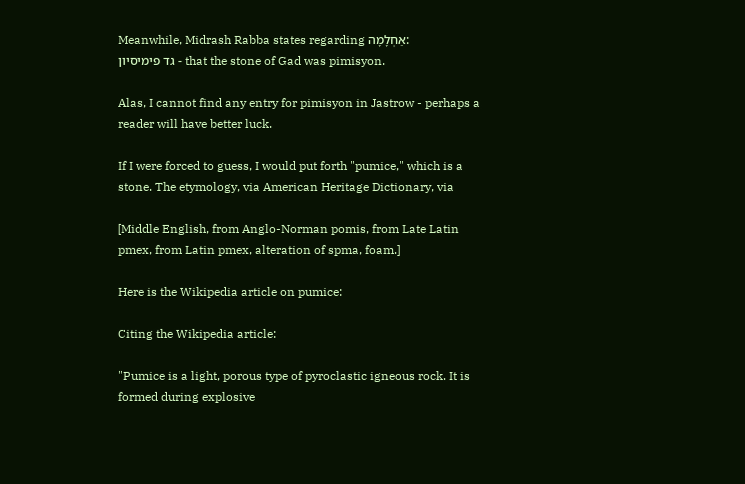Meanwhile, Midrash Rabba states regarding אַחְלָמָה:
גד פימיסיון - that the stone of Gad was pimisyon.

Alas, I cannot find any entry for pimisyon in Jastrow - perhaps a reader will have better luck.

If I were forced to guess, I would put forth "pumice," which is a stone. The etymology, via American Heritage Dictionary, via

[Middle English, from Anglo-Norman pomis, from Late Latin pmex, from Latin pmex, alteration of spma, foam.]

Here is the Wikipedia article on pumice:

Citing the Wikipedia article:

"Pumice is a light, porous type of pyroclastic igneous rock. It is formed during explosive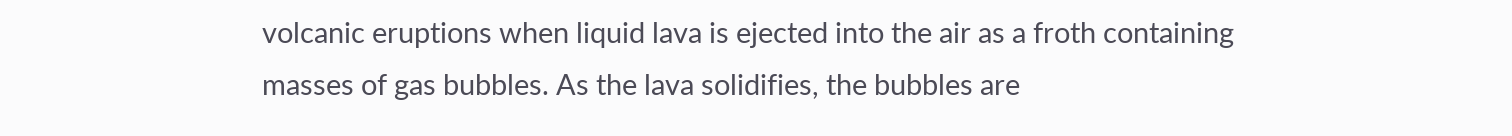volcanic eruptions when liquid lava is ejected into the air as a froth containing masses of gas bubbles. As the lava solidifies, the bubbles are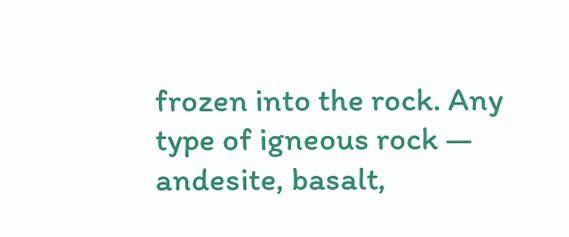frozen into the rock. Any type of igneous rock — andesite, basalt,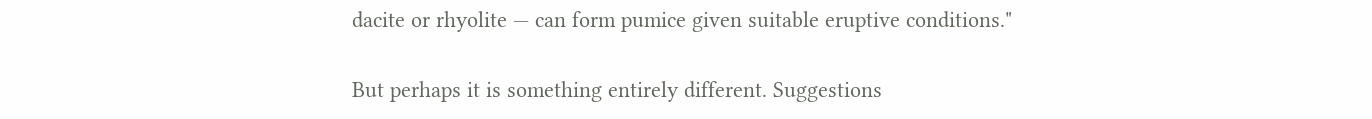dacite or rhyolite — can form pumice given suitable eruptive conditions."

But perhaps it is something entirely different. Suggestions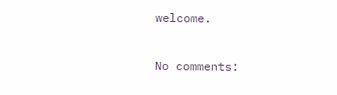welcome.

No comments: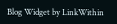Blog Widget by LinkWithin